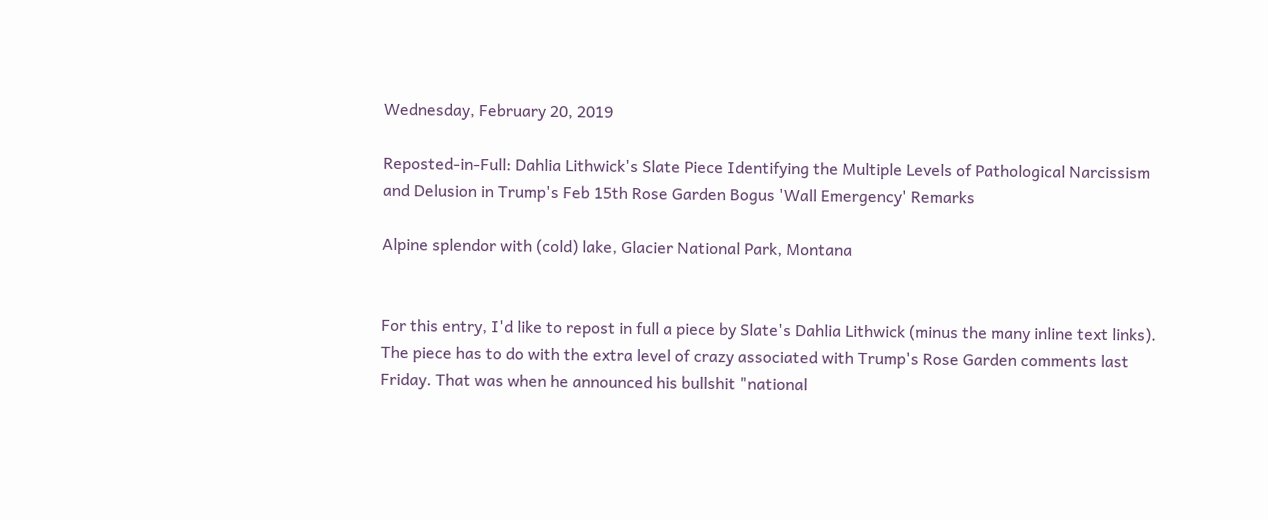Wednesday, February 20, 2019

Reposted-in-Full: Dahlia Lithwick's Slate Piece Identifying the Multiple Levels of Pathological Narcissism and Delusion in Trump's Feb 15th Rose Garden Bogus 'Wall Emergency' Remarks

Alpine splendor with (cold) lake, Glacier National Park, Montana


For this entry, I'd like to repost in full a piece by Slate's Dahlia Lithwick (minus the many inline text links). The piece has to do with the extra level of crazy associated with Trump's Rose Garden comments last Friday. That was when he announced his bullshit "national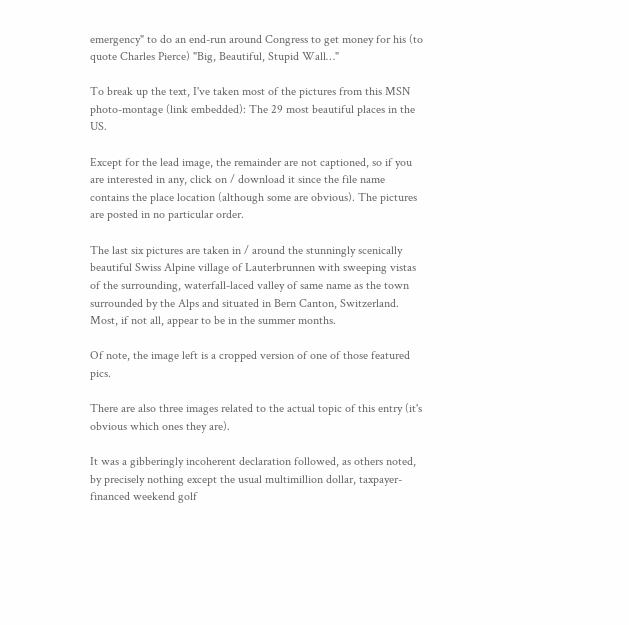emergency" to do an end-run around Congress to get money for his (to quote Charles Pierce) "Big, Beautiful, Stupid Wall…"

To break up the text, I've taken most of the pictures from this MSN photo-montage (link embedded): The 29 most beautiful places in the US.

Except for the lead image, the remainder are not captioned, so if you are interested in any, click on / download it since the file name contains the place location (although some are obvious). The pictures are posted in no particular order.

The last six pictures are taken in / around the stunningly scenically beautiful Swiss Alpine village of Lauterbrunnen with sweeping vistas of the surrounding, waterfall-laced valley of same name as the town surrounded by the Alps and situated in Bern Canton, Switzerland. Most, if not all, appear to be in the summer months.

Of note, the image left is a cropped version of one of those featured pics.

There are also three images related to the actual topic of this entry (it's obvious which ones they are).

It was a gibberingly incoherent declaration followed, as others noted, by precisely nothing except the usual multimillion dollar, taxpayer-financed weekend golf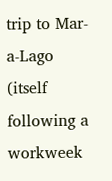trip to Mar-a-Lago (itself following a workweek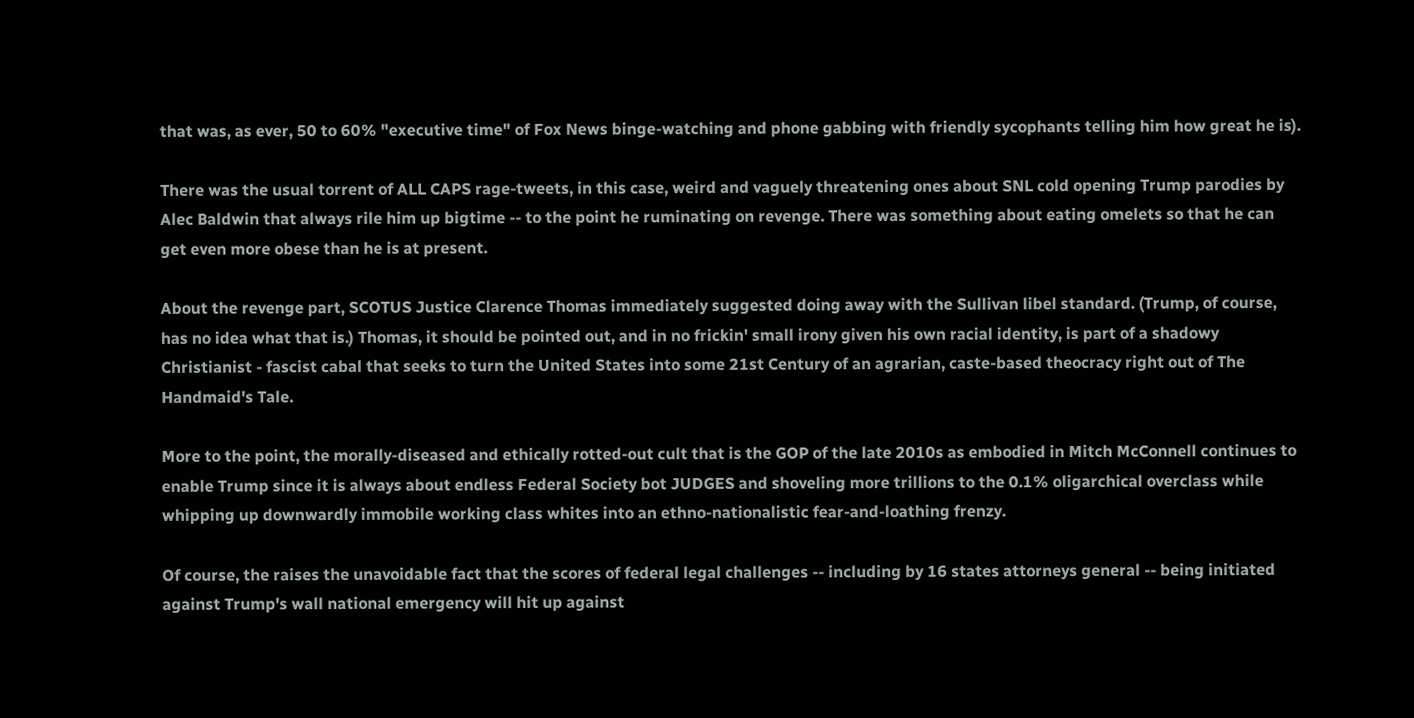that was, as ever, 50 to 60% "executive time" of Fox News binge-watching and phone gabbing with friendly sycophants telling him how great he is).

There was the usual torrent of ALL CAPS rage-tweets, in this case, weird and vaguely threatening ones about SNL cold opening Trump parodies by Alec Baldwin that always rile him up bigtime -- to the point he ruminating on revenge. There was something about eating omelets so that he can get even more obese than he is at present.

About the revenge part, SCOTUS Justice Clarence Thomas immediately suggested doing away with the Sullivan libel standard. (Trump, of course, has no idea what that is.) Thomas, it should be pointed out, and in no frickin' small irony given his own racial identity, is part of a shadowy Christianist - fascist cabal that seeks to turn the United States into some 21st Century of an agrarian, caste-based theocracy right out of The Handmaid's Tale.

More to the point, the morally-diseased and ethically rotted-out cult that is the GOP of the late 2010s as embodied in Mitch McConnell continues to enable Trump since it is always about endless Federal Society bot JUDGES and shoveling more trillions to the 0.1% oligarchical overclass while whipping up downwardly immobile working class whites into an ethno-nationalistic fear-and-loathing frenzy.

Of course, the raises the unavoidable fact that the scores of federal legal challenges -- including by 16 states attorneys general -- being initiated against Trump's wall national emergency will hit up against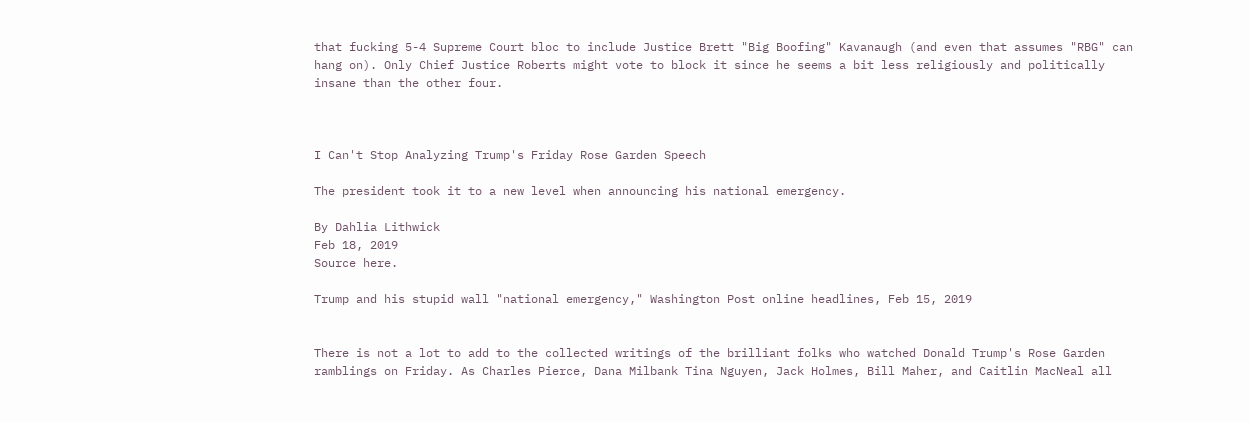that fucking 5-4 Supreme Court bloc to include Justice Brett "Big Boofing" Kavanaugh (and even that assumes "RBG" can hang on). Only Chief Justice Roberts might vote to block it since he seems a bit less religiously and politically insane than the other four.



I Can't Stop Analyzing Trump's Friday Rose Garden Speech

The president took it to a new level when announcing his national emergency.

By Dahlia Lithwick
Feb 18, 2019
Source here.

Trump and his stupid wall "national emergency," Washington Post online headlines, Feb 15, 2019


There is not a lot to add to the collected writings of the brilliant folks who watched Donald Trump's Rose Garden ramblings on Friday. As Charles Pierce, Dana Milbank Tina Nguyen, Jack Holmes, Bill Maher, and Caitlin MacNeal all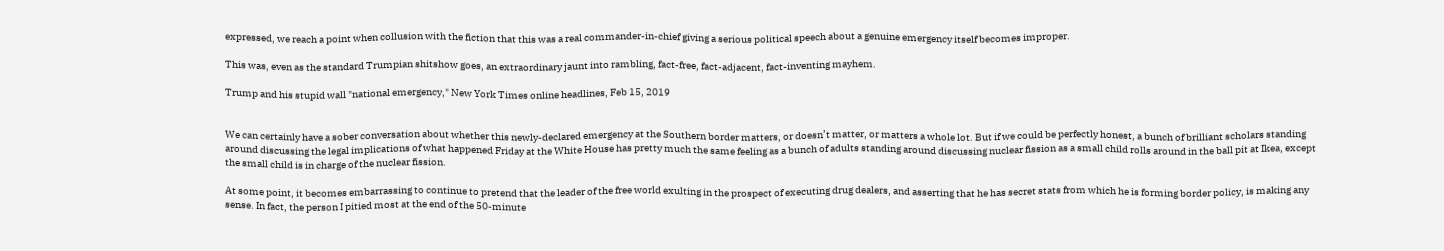expressed, we reach a point when collusion with the fiction that this was a real commander-in-chief giving a serious political speech about a genuine emergency itself becomes improper.

This was, even as the standard Trumpian shitshow goes, an extraordinary jaunt into rambling, fact-free, fact-adjacent, fact-inventing mayhem.

Trump and his stupid wall "national emergency," New York Times online headlines, Feb 15, 2019


We can certainly have a sober conversation about whether this newly-declared emergency at the Southern border matters, or doesn’t matter, or matters a whole lot. But if we could be perfectly honest, a bunch of brilliant scholars standing around discussing the legal implications of what happened Friday at the White House has pretty much the same feeling as a bunch of adults standing around discussing nuclear fission as a small child rolls around in the ball pit at Ikea, except the small child is in charge of the nuclear fission.

At some point, it becomes embarrassing to continue to pretend that the leader of the free world exulting in the prospect of executing drug dealers, and asserting that he has secret stats from which he is forming border policy, is making any sense. In fact, the person I pitied most at the end of the 50-minute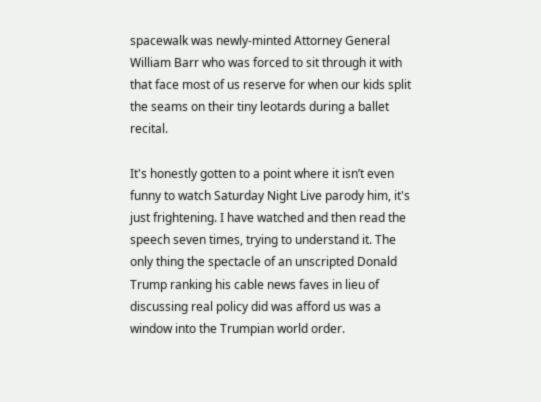spacewalk was newly-minted Attorney General William Barr who was forced to sit through it with that face most of us reserve for when our kids split the seams on their tiny leotards during a ballet recital.

It's honestly gotten to a point where it isn’t even funny to watch Saturday Night Live parody him, it's just frightening. I have watched and then read the speech seven times, trying to understand it. The only thing the spectacle of an unscripted Donald Trump ranking his cable news faves in lieu of discussing real policy did was afford us was a window into the Trumpian world order.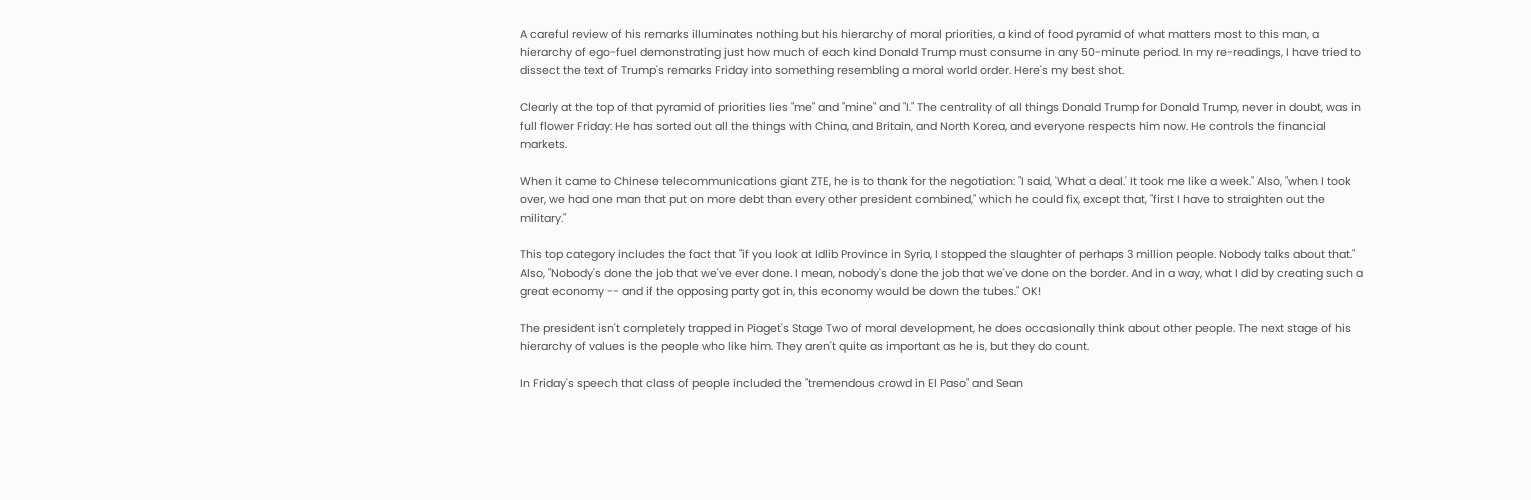A careful review of his remarks illuminates nothing but his hierarchy of moral priorities, a kind of food pyramid of what matters most to this man, a hierarchy of ego-fuel demonstrating just how much of each kind Donald Trump must consume in any 50-minute period. In my re-readings, I have tried to dissect the text of Trump's remarks Friday into something resembling a moral world order. Here's my best shot.

Clearly at the top of that pyramid of priorities lies "me" and "mine" and "I." The centrality of all things Donald Trump for Donald Trump, never in doubt, was in full flower Friday: He has sorted out all the things with China, and Britain, and North Korea, and everyone respects him now. He controls the financial markets.

When it came to Chinese telecommunications giant ZTE, he is to thank for the negotiation: "I said, 'What a deal.' It took me like a week." Also, "when I took over, we had one man that put on more debt than every other president combined," which he could fix, except that, "first I have to straighten out the military."

This top category includes the fact that "if you look at Idlib Province in Syria, I stopped the slaughter of perhaps 3 million people. Nobody talks about that." Also, "Nobody's done the job that we've ever done. I mean, nobody's done the job that we've done on the border. And in a way, what I did by creating such a great economy -- and if the opposing party got in, this economy would be down the tubes." OK!

The president isn't completely trapped in Piaget's Stage Two of moral development, he does occasionally think about other people. The next stage of his hierarchy of values is the people who like him. They aren't quite as important as he is, but they do count.

In Friday's speech that class of people included the "tremendous crowd in El Paso" and Sean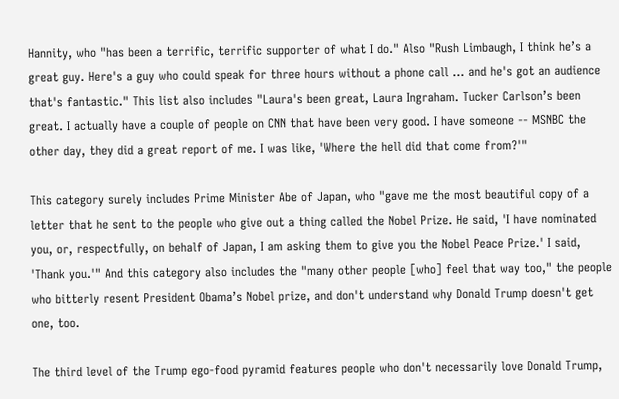Hannity, who "has been a terrific, terrific supporter of what I do." Also "Rush Limbaugh, I think he’s a great guy. Here's a guy who could speak for three hours without a phone call … and he's got an audience that's fantastic." This list also includes "Laura's been great, Laura Ingraham. Tucker Carlson’s been great. I actually have a couple of people on CNN that have been very good. I have someone -- MSNBC the other day, they did a great report of me. I was like, 'Where the hell did that come from?'"

This category surely includes Prime Minister Abe of Japan, who "gave me the most beautiful copy of a letter that he sent to the people who give out a thing called the Nobel Prize. He said, 'I have nominated you, or, respectfully, on behalf of Japan, I am asking them to give you the Nobel Peace Prize.' I said, 'Thank you.'" And this category also includes the "many other people [who] feel that way too," the people who bitterly resent President Obama’s Nobel prize, and don't understand why Donald Trump doesn't get one, too.

The third level of the Trump ego-food pyramid features people who don't necessarily love Donald Trump,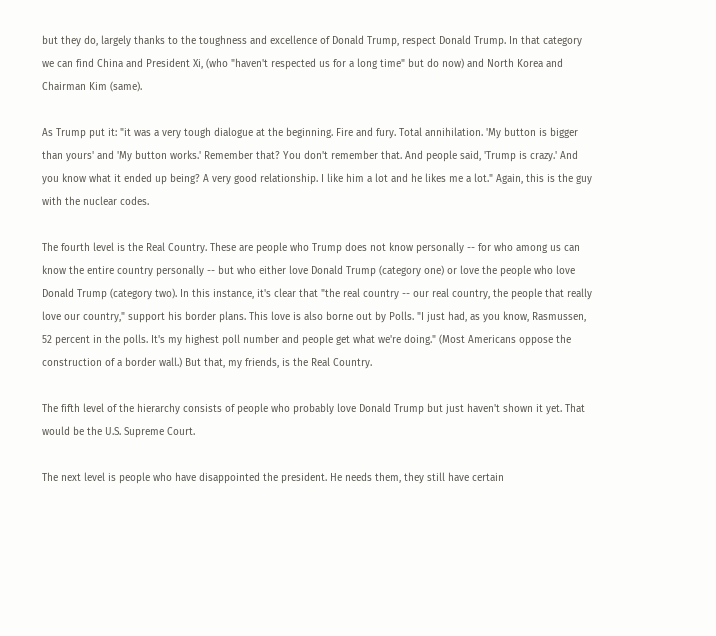but they do, largely thanks to the toughness and excellence of Donald Trump, respect Donald Trump. In that category we can find China and President Xi, (who "haven't respected us for a long time" but do now) and North Korea and Chairman Kim (same).

As Trump put it: "it was a very tough dialogue at the beginning. Fire and fury. Total annihilation. 'My button is bigger than yours' and 'My button works.' Remember that? You don't remember that. And people said, 'Trump is crazy.' And you know what it ended up being? A very good relationship. I like him a lot and he likes me a lot." Again, this is the guy with the nuclear codes.

The fourth level is the Real Country. These are people who Trump does not know personally -- for who among us can know the entire country personally -- but who either love Donald Trump (category one) or love the people who love Donald Trump (category two). In this instance, it's clear that "the real country -- our real country, the people that really love our country," support his border plans. This love is also borne out by Polls. "I just had, as you know, Rasmussen, 52 percent in the polls. It's my highest poll number and people get what we're doing." (Most Americans oppose the construction of a border wall.) But that, my friends, is the Real Country.

The fifth level of the hierarchy consists of people who probably love Donald Trump but just haven't shown it yet. That would be the U.S. Supreme Court.

The next level is people who have disappointed the president. He needs them, they still have certain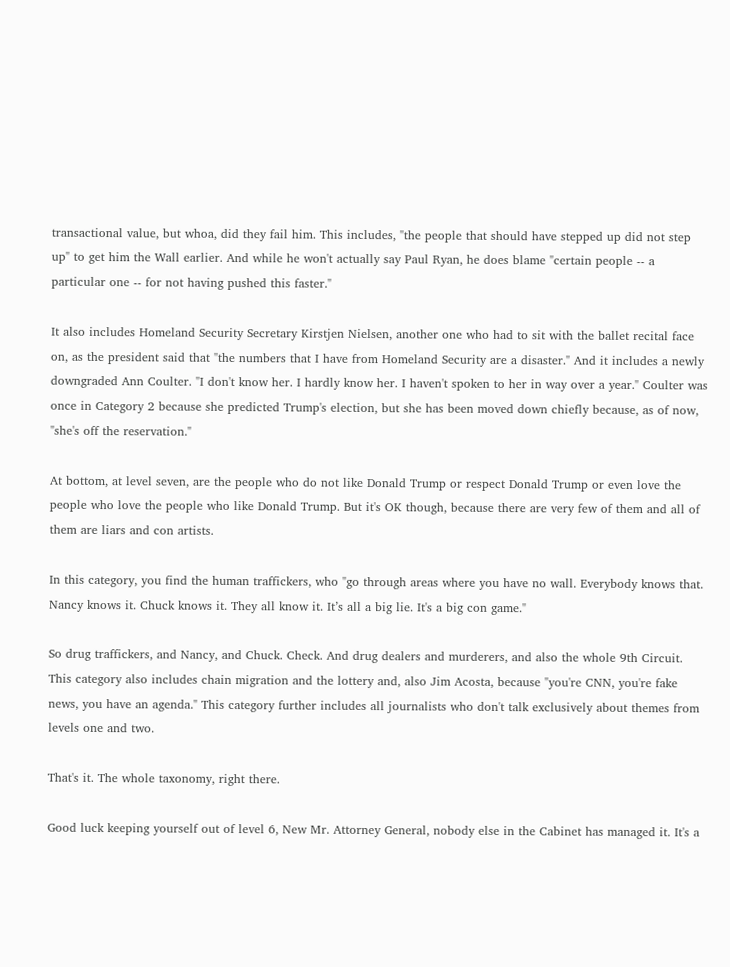transactional value, but whoa, did they fail him. This includes, "the people that should have stepped up did not step up" to get him the Wall earlier. And while he won't actually say Paul Ryan, he does blame "certain people -- a particular one -- for not having pushed this faster."

It also includes Homeland Security Secretary Kirstjen Nielsen, another one who had to sit with the ballet recital face on, as the president said that "the numbers that I have from Homeland Security are a disaster." And it includes a newly downgraded Ann Coulter. "I don't know her. I hardly know her. I haven't spoken to her in way over a year." Coulter was once in Category 2 because she predicted Trump's election, but she has been moved down chiefly because, as of now, "she's off the reservation."

At bottom, at level seven, are the people who do not like Donald Trump or respect Donald Trump or even love the people who love the people who like Donald Trump. But it's OK though, because there are very few of them and all of them are liars and con artists.

In this category, you find the human traffickers, who "go through areas where you have no wall. Everybody knows that. Nancy knows it. Chuck knows it. They all know it. It’s all a big lie. It's a big con game."

So drug traffickers, and Nancy, and Chuck. Check. And drug dealers and murderers, and also the whole 9th Circuit. This category also includes chain migration and the lottery and, also Jim Acosta, because "you're CNN, you're fake news, you have an agenda." This category further includes all journalists who don't talk exclusively about themes from levels one and two.

That's it. The whole taxonomy, right there.

Good luck keeping yourself out of level 6, New Mr. Attorney General, nobody else in the Cabinet has managed it. It's a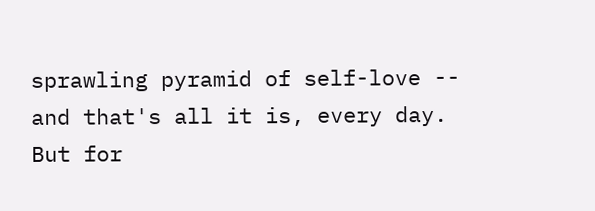sprawling pyramid of self-love -- and that's all it is, every day. But for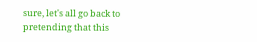sure, let's all go back to pretending that this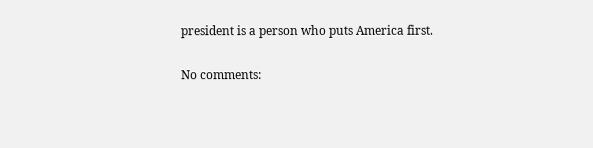president is a person who puts America first.

No comments: